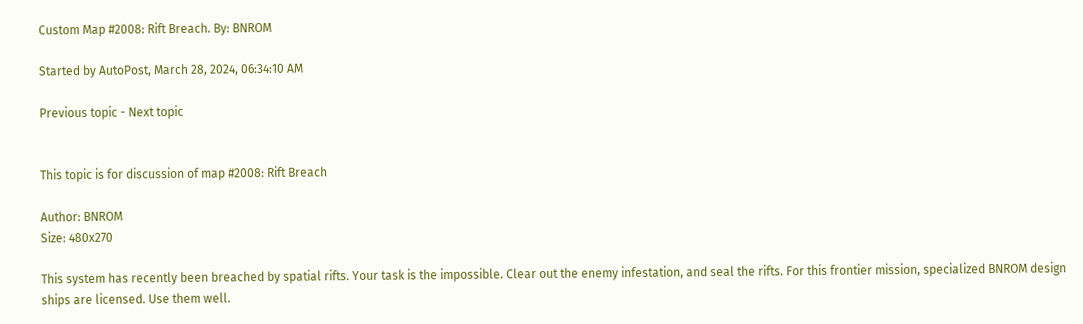Custom Map #2008: Rift Breach. By: BNROM

Started by AutoPost, March 28, 2024, 06:34:10 AM

Previous topic - Next topic


This topic is for discussion of map #2008: Rift Breach

Author: BNROM
Size: 480x270

This system has recently been breached by spatial rifts. Your task is the impossible. Clear out the enemy infestation, and seal the rifts. For this frontier mission, specialized BNROM design ships are licensed. Use them well.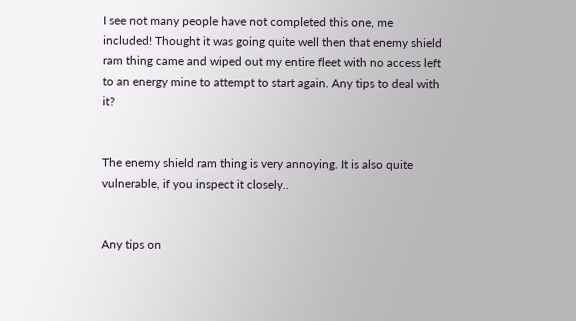I see not many people have not completed this one, me included! Thought it was going quite well then that enemy shield ram thing came and wiped out my entire fleet with no access left to an energy mine to attempt to start again. Any tips to deal with it?


The enemy shield ram thing is very annoying. It is also quite vulnerable, if you inspect it closely..


Any tips on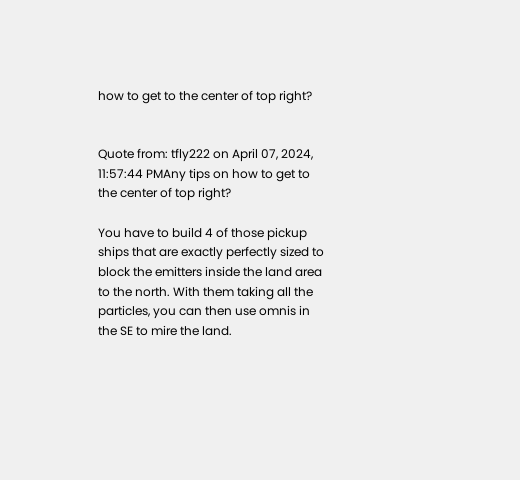how to get to the center of top right?


Quote from: tfly222 on April 07, 2024, 11:57:44 PMAny tips on how to get to the center of top right?

You have to build 4 of those pickup ships that are exactly perfectly sized to block the emitters inside the land area to the north. With them taking all the particles, you can then use omnis in the SE to mire the land.